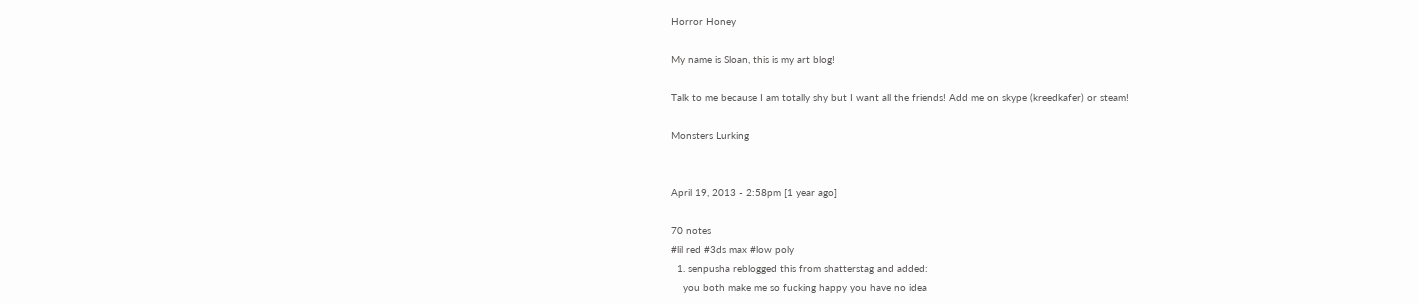Horror Honey

My name is Sloan, this is my art blog!

Talk to me because I am totally shy but I want all the friends! Add me on skype (kreedkafer) or steam!

Monsters Lurking


April 19, 2013 - 2:58pm [1 year ago]

70 notes
#lil red #3ds max #low poly
  1. senpusha reblogged this from shatterstag and added:
    you both make me so fucking happy you have no idea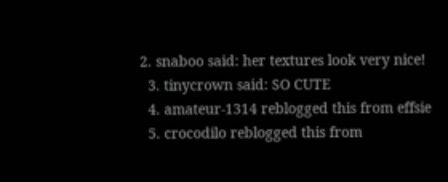2. snaboo said: her textures look very nice!
  3. tinycrown said: SO CUTE
  4. amateur-1314 reblogged this from effsie
  5. crocodilo reblogged this from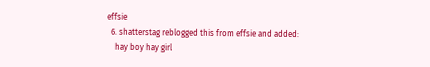effsie
  6. shatterstag reblogged this from effsie and added:
    hay boy hay girl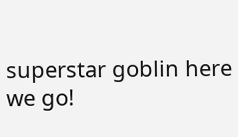superstar goblin here we go!